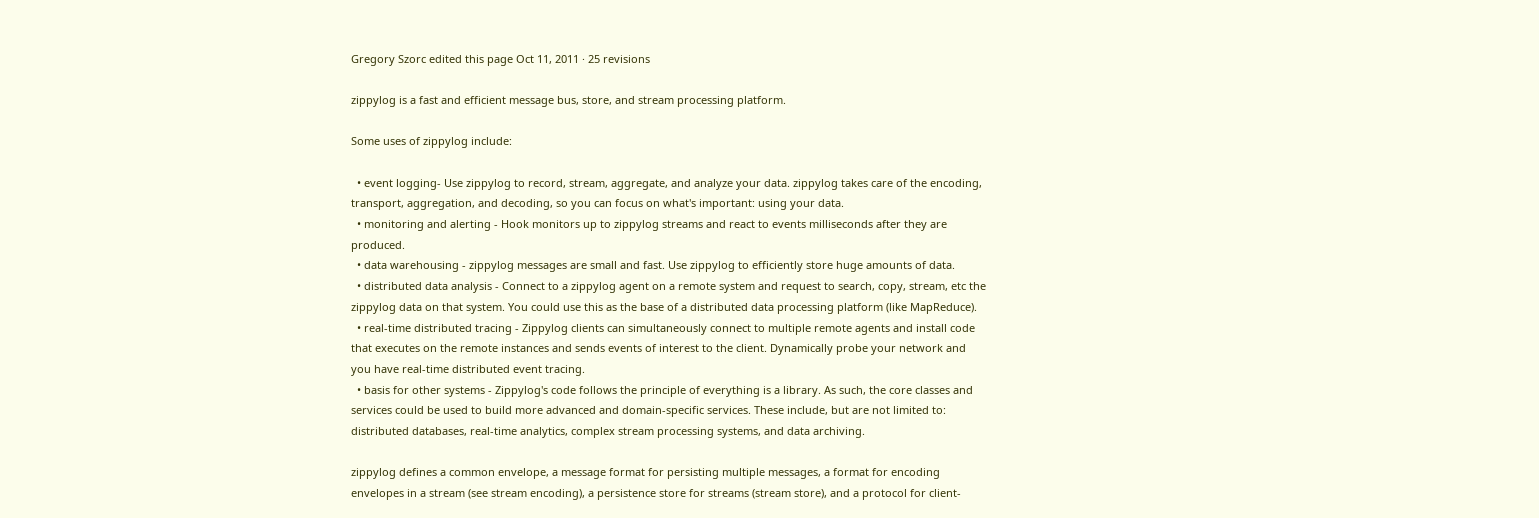Gregory Szorc edited this page Oct 11, 2011 · 25 revisions

zippylog is a fast and efficient message bus, store, and stream processing platform.

Some uses of zippylog include:

  • event logging- Use zippylog to record, stream, aggregate, and analyze your data. zippylog takes care of the encoding, transport, aggregation, and decoding, so you can focus on what's important: using your data.
  • monitoring and alerting - Hook monitors up to zippylog streams and react to events milliseconds after they are produced.
  • data warehousing - zippylog messages are small and fast. Use zippylog to efficiently store huge amounts of data.
  • distributed data analysis - Connect to a zippylog agent on a remote system and request to search, copy, stream, etc the zippylog data on that system. You could use this as the base of a distributed data processing platform (like MapReduce).
  • real-time distributed tracing - Zippylog clients can simultaneously connect to multiple remote agents and install code that executes on the remote instances and sends events of interest to the client. Dynamically probe your network and you have real-time distributed event tracing.
  • basis for other systems - Zippylog's code follows the principle of everything is a library. As such, the core classes and services could be used to build more advanced and domain-specific services. These include, but are not limited to: distributed databases, real-time analytics, complex stream processing systems, and data archiving.

zippylog defines a common envelope, a message format for persisting multiple messages, a format for encoding envelopes in a stream (see stream encoding), a persistence store for streams (stream store), and a protocol for client-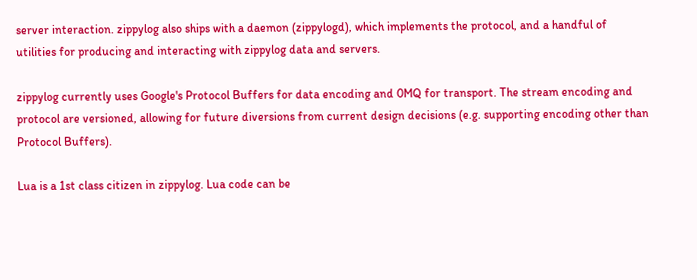server interaction. zippylog also ships with a daemon (zippylogd), which implements the protocol, and a handful of utilities for producing and interacting with zippylog data and servers.

zippylog currently uses Google's Protocol Buffers for data encoding and 0MQ for transport. The stream encoding and protocol are versioned, allowing for future diversions from current design decisions (e.g. supporting encoding other than Protocol Buffers).

Lua is a 1st class citizen in zippylog. Lua code can be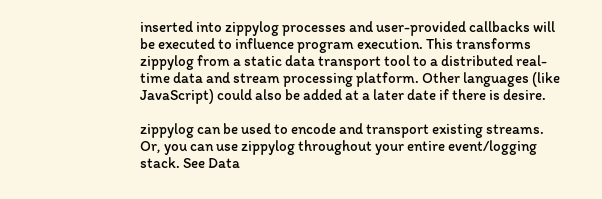inserted into zippylog processes and user-provided callbacks will be executed to influence program execution. This transforms zippylog from a static data transport tool to a distributed real-time data and stream processing platform. Other languages (like JavaScript) could also be added at a later date if there is desire.

zippylog can be used to encode and transport existing streams. Or, you can use zippylog throughout your entire event/logging stack. See Data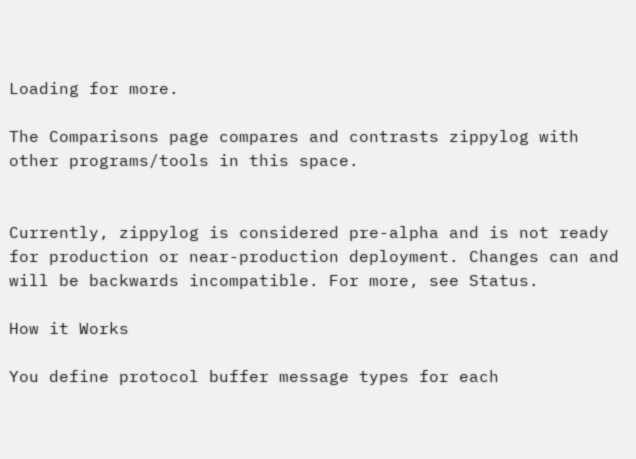Loading for more.

The Comparisons page compares and contrasts zippylog with other programs/tools in this space.


Currently, zippylog is considered pre-alpha and is not ready for production or near-production deployment. Changes can and will be backwards incompatible. For more, see Status.

How it Works

You define protocol buffer message types for each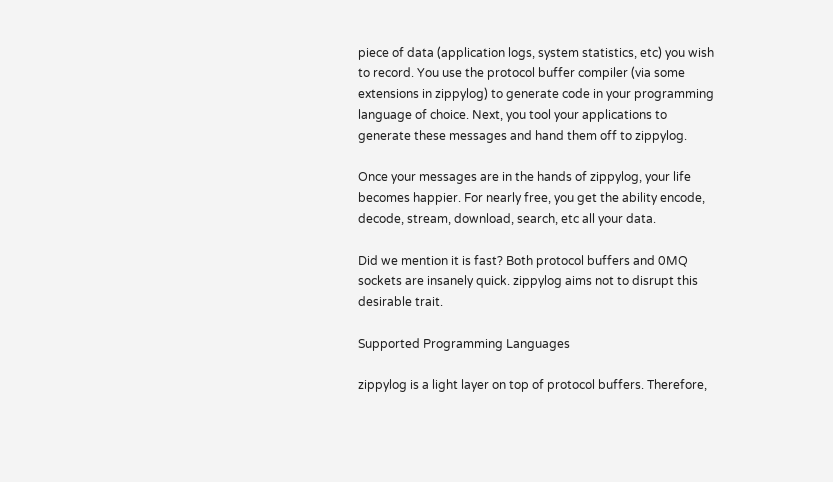piece of data (application logs, system statistics, etc) you wish to record. You use the protocol buffer compiler (via some extensions in zippylog) to generate code in your programming language of choice. Next, you tool your applications to generate these messages and hand them off to zippylog.

Once your messages are in the hands of zippylog, your life becomes happier. For nearly free, you get the ability encode, decode, stream, download, search, etc all your data.

Did we mention it is fast? Both protocol buffers and 0MQ sockets are insanely quick. zippylog aims not to disrupt this desirable trait.

Supported Programming Languages

zippylog is a light layer on top of protocol buffers. Therefore,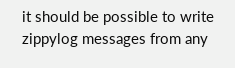it should be possible to write zippylog messages from any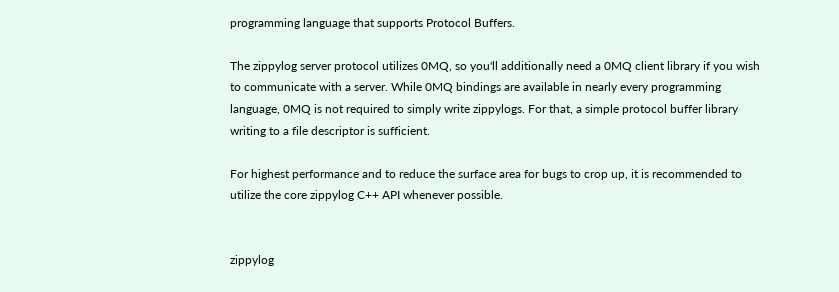programming language that supports Protocol Buffers.

The zippylog server protocol utilizes 0MQ, so you'll additionally need a 0MQ client library if you wish to communicate with a server. While 0MQ bindings are available in nearly every programming language, 0MQ is not required to simply write zippylogs. For that, a simple protocol buffer library writing to a file descriptor is sufficient.

For highest performance and to reduce the surface area for bugs to crop up, it is recommended to utilize the core zippylog C++ API whenever possible.


zippylog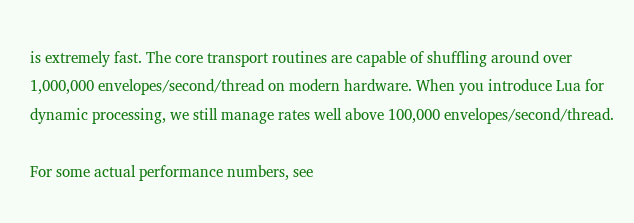is extremely fast. The core transport routines are capable of shuffling around over 1,000,000 envelopes/second/thread on modern hardware. When you introduce Lua for dynamic processing, we still manage rates well above 100,000 envelopes/second/thread.

For some actual performance numbers, see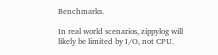Benchmarks.

In real world scenarios, zippylog will likely be limited by I/O, not CPU.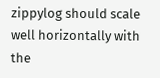zippylog should scale well horizontally with the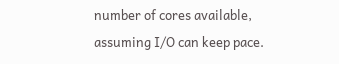number of cores available, assuming I/O can keep pace.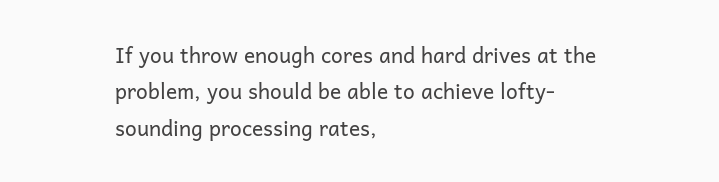If you throw enough cores and hard drives at the problem, you should be able to achieve lofty-sounding processing rates,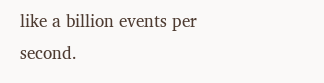like a billion events per second.